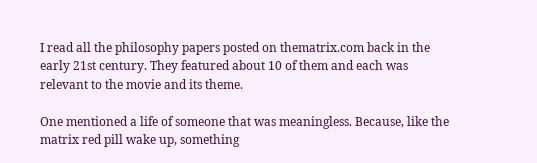I read all the philosophy papers posted on thematrix.com back in the early 21st century. They featured about 10 of them and each was relevant to the movie and its theme.

One mentioned a life of someone that was meaningless. Because, like the matrix red pill wake up, something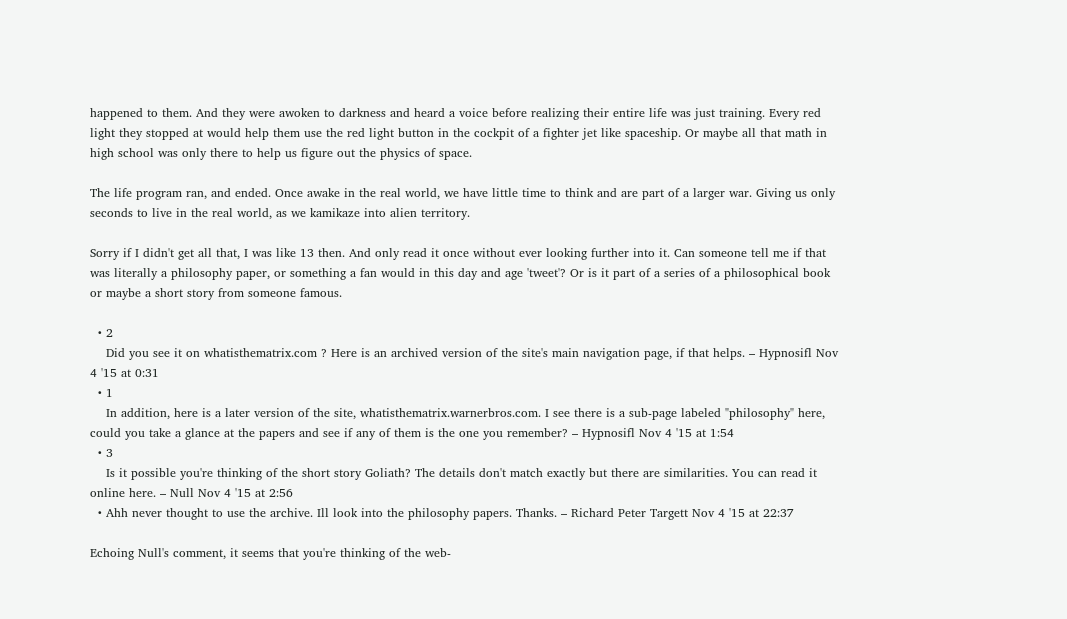happened to them. And they were awoken to darkness and heard a voice before realizing their entire life was just training. Every red light they stopped at would help them use the red light button in the cockpit of a fighter jet like spaceship. Or maybe all that math in high school was only there to help us figure out the physics of space.

The life program ran, and ended. Once awake in the real world, we have little time to think and are part of a larger war. Giving us only seconds to live in the real world, as we kamikaze into alien territory.

Sorry if I didn't get all that, I was like 13 then. And only read it once without ever looking further into it. Can someone tell me if that was literally a philosophy paper, or something a fan would in this day and age 'tweet'? Or is it part of a series of a philosophical book or maybe a short story from someone famous.

  • 2
    Did you see it on whatisthematrix.com ? Here is an archived version of the site's main navigation page, if that helps. – Hypnosifl Nov 4 '15 at 0:31
  • 1
    In addition, here is a later version of the site, whatisthematrix.warnerbros.com. I see there is a sub-page labeled "philosophy" here, could you take a glance at the papers and see if any of them is the one you remember? – Hypnosifl Nov 4 '15 at 1:54
  • 3
    Is it possible you're thinking of the short story Goliath? The details don't match exactly but there are similarities. You can read it online here. – Null Nov 4 '15 at 2:56
  • Ahh never thought to use the archive. Ill look into the philosophy papers. Thanks. – Richard Peter Targett Nov 4 '15 at 22:37

Echoing Null's comment, it seems that you're thinking of the web-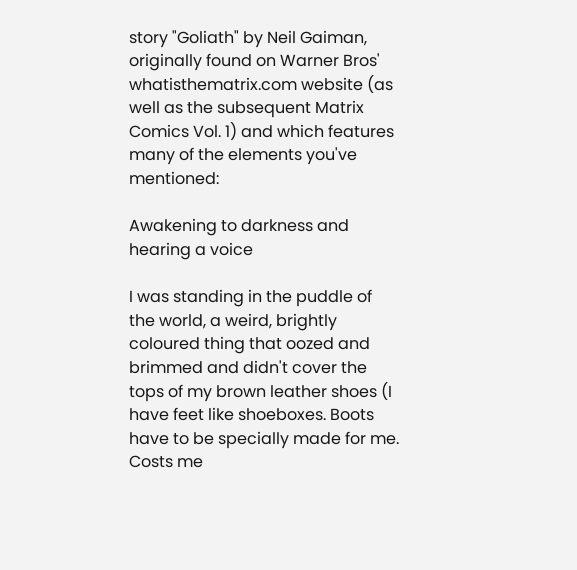story "Goliath" by Neil Gaiman, originally found on Warner Bros' whatisthematrix.com website (as well as the subsequent Matrix Comics Vol. 1) and which features many of the elements you've mentioned:

Awakening to darkness and hearing a voice

I was standing in the puddle of the world, a weird, brightly coloured thing that oozed and brimmed and didn't cover the tops of my brown leather shoes (I have feet like shoeboxes. Boots have to be specially made for me. Costs me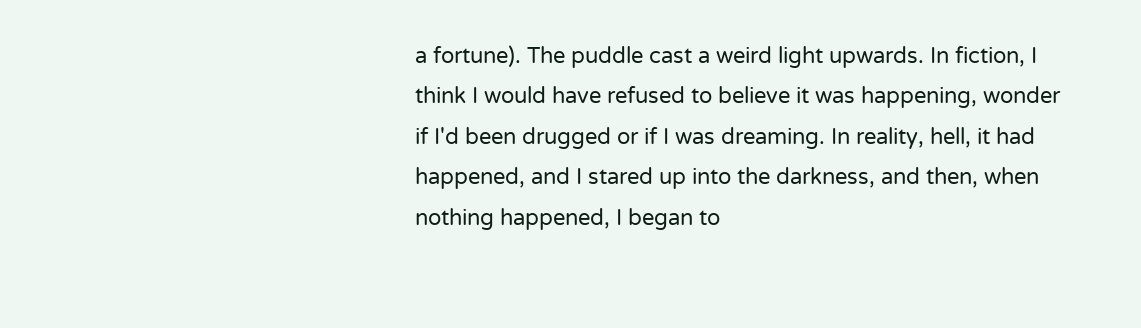a fortune). The puddle cast a weird light upwards. In fiction, I think I would have refused to believe it was happening, wonder if I'd been drugged or if I was dreaming. In reality, hell, it had happened, and I stared up into the darkness, and then, when nothing happened, I began to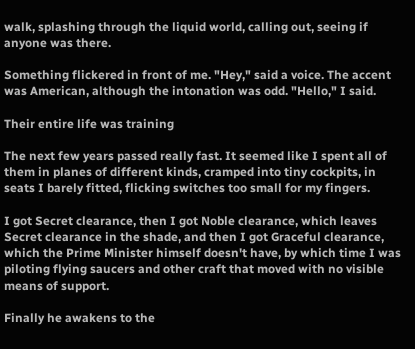walk, splashing through the liquid world, calling out, seeing if anyone was there.

Something flickered in front of me. "Hey," said a voice. The accent was American, although the intonation was odd. "Hello," I said.

Their entire life was training

The next few years passed really fast. It seemed like I spent all of them in planes of different kinds, cramped into tiny cockpits, in seats I barely fitted, flicking switches too small for my fingers.

I got Secret clearance, then I got Noble clearance, which leaves Secret clearance in the shade, and then I got Graceful clearance, which the Prime Minister himself doesn't have, by which time I was piloting flying saucers and other craft that moved with no visible means of support.

Finally he awakens to the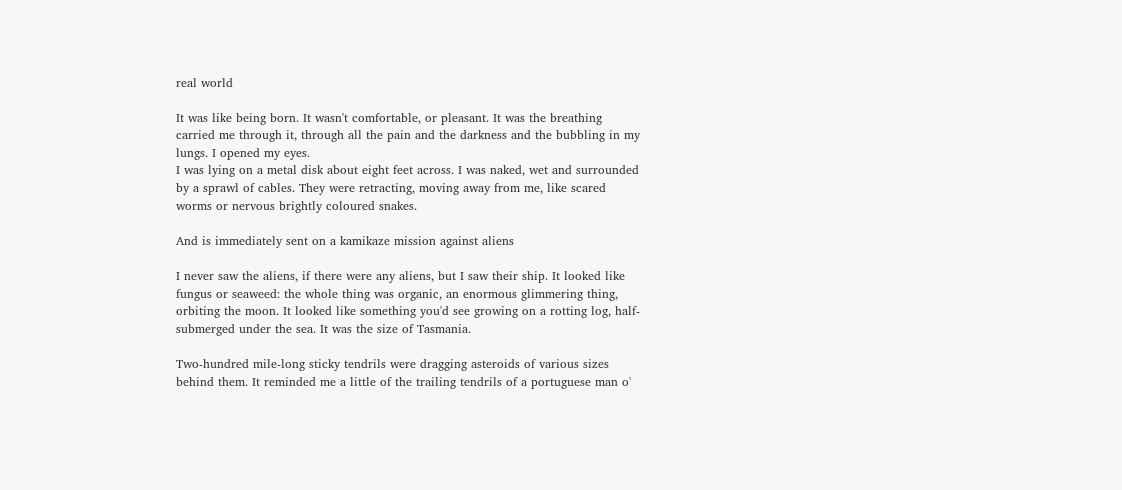real world

It was like being born. It wasn't comfortable, or pleasant. It was the breathing carried me through it, through all the pain and the darkness and the bubbling in my lungs. I opened my eyes.
I was lying on a metal disk about eight feet across. I was naked, wet and surrounded by a sprawl of cables. They were retracting, moving away from me, like scared worms or nervous brightly coloured snakes.

And is immediately sent on a kamikaze mission against aliens

I never saw the aliens, if there were any aliens, but I saw their ship. It looked like fungus or seaweed: the whole thing was organic, an enormous glimmering thing, orbiting the moon. It looked like something you'd see growing on a rotting log, half-submerged under the sea. It was the size of Tasmania.

Two-hundred mile-long sticky tendrils were dragging asteroids of various sizes behind them. It reminded me a little of the trailing tendrils of a portuguese man o'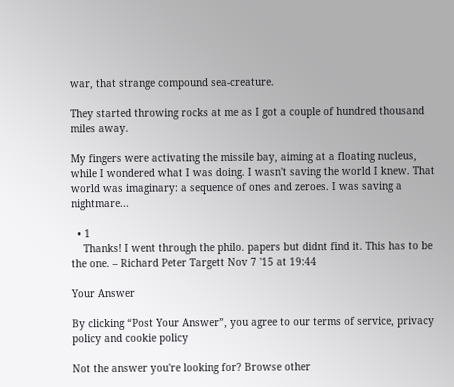war, that strange compound sea-creature.

They started throwing rocks at me as I got a couple of hundred thousand miles away.

My fingers were activating the missile bay, aiming at a floating nucleus, while I wondered what I was doing. I wasn't saving the world I knew. That world was imaginary: a sequence of ones and zeroes. I was saving a nightmare...

  • 1
    Thanks! I went through the philo. papers but didnt find it. This has to be the one. – Richard Peter Targett Nov 7 '15 at 19:44

Your Answer

By clicking “Post Your Answer”, you agree to our terms of service, privacy policy and cookie policy

Not the answer you're looking for? Browse other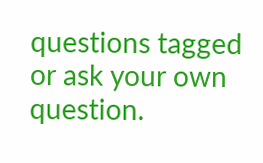questions tagged or ask your own question.